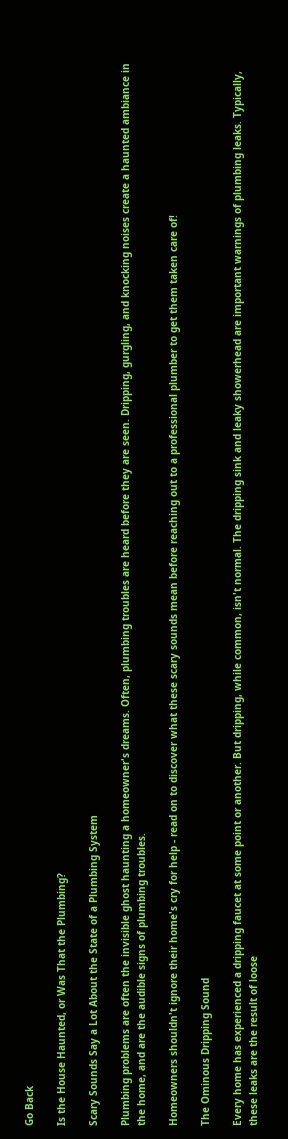Go Back

Is the House Haunted, or Was That the Plumbing?

Scary Sounds Say a Lot About the State of a Plumbing System

Plumbing problems are often the invisible ghost haunting a homeowner's dreams. Often, plumbing troubles are heard before they are seen. Dripping, gurgling, and knocking noises create a haunted ambiance in the home, and are the audible signs of plumbing troubles.

Homeowners shouldn't ignore their home's cry for help - read on to discover what these scary sounds mean before reaching out to a professional plumber to get them taken care of!

The Ominous Dripping Sound

Every home has experienced a dripping faucet at some point or another. But dripping, while common, isn't normal. The dripping sink and leaky showerhead are important warnings of plumbing leaks. Typically, these leaks are the result of loose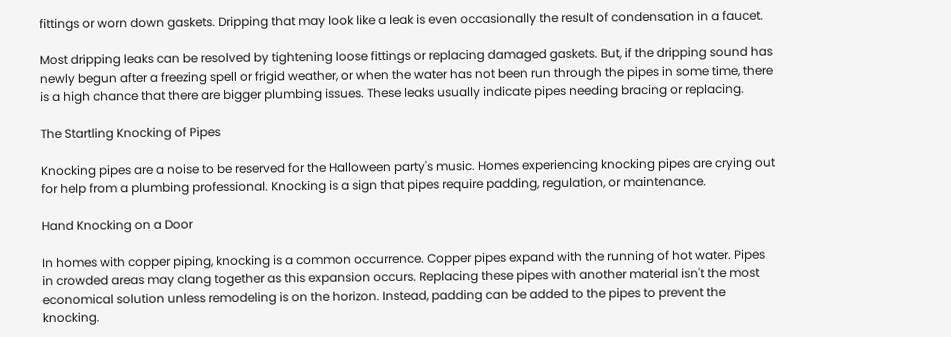fittings or worn down gaskets. Dripping that may look like a leak is even occasionally the result of condensation in a faucet.

Most dripping leaks can be resolved by tightening loose fittings or replacing damaged gaskets. But, if the dripping sound has newly begun after a freezing spell or frigid weather, or when the water has not been run through the pipes in some time, there is a high chance that there are bigger plumbing issues. These leaks usually indicate pipes needing bracing or replacing.

The Startling Knocking of Pipes

Knocking pipes are a noise to be reserved for the Halloween party's music. Homes experiencing knocking pipes are crying out for help from a plumbing professional. Knocking is a sign that pipes require padding, regulation, or maintenance.

Hand Knocking on a Door

In homes with copper piping, knocking is a common occurrence. Copper pipes expand with the running of hot water. Pipes in crowded areas may clang together as this expansion occurs. Replacing these pipes with another material isn't the most economical solution unless remodeling is on the horizon. Instead, padding can be added to the pipes to prevent the knocking.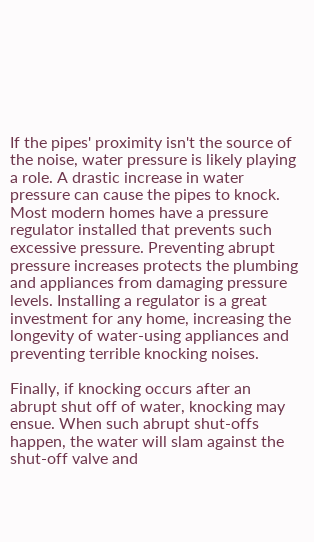If the pipes' proximity isn't the source of the noise, water pressure is likely playing a role. A drastic increase in water pressure can cause the pipes to knock. Most modern homes have a pressure regulator installed that prevents such excessive pressure. Preventing abrupt pressure increases protects the plumbing and appliances from damaging pressure levels. Installing a regulator is a great investment for any home, increasing the longevity of water-using appliances and preventing terrible knocking noises.

Finally, if knocking occurs after an abrupt shut off of water, knocking may ensue. When such abrupt shut-offs happen, the water will slam against the shut-off valve and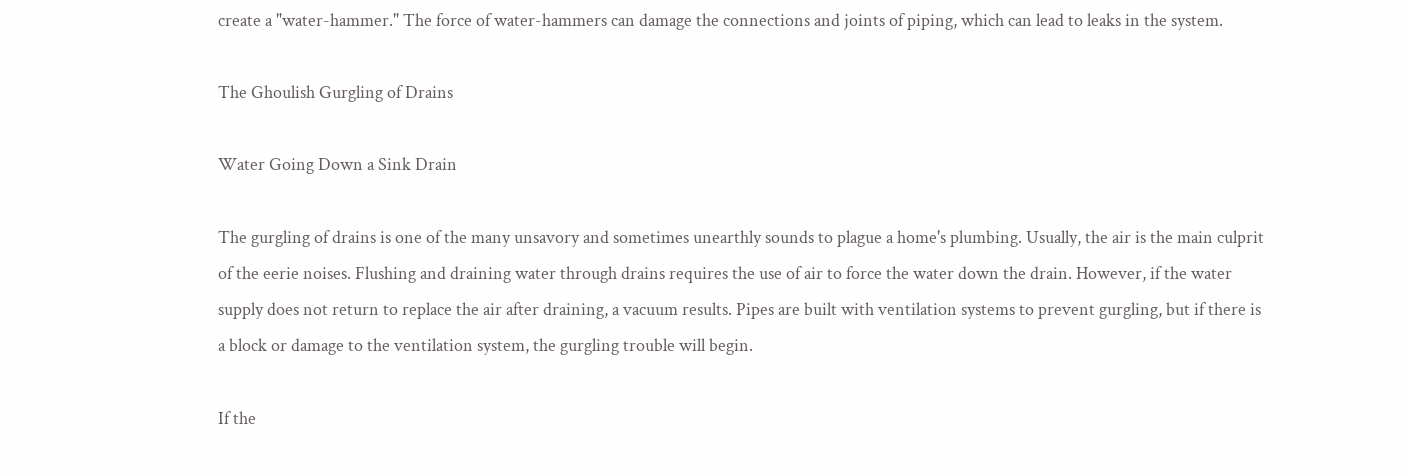create a "water-hammer." The force of water-hammers can damage the connections and joints of piping, which can lead to leaks in the system.

The Ghoulish Gurgling of Drains

Water Going Down a Sink Drain

The gurgling of drains is one of the many unsavory and sometimes unearthly sounds to plague a home's plumbing. Usually, the air is the main culprit of the eerie noises. Flushing and draining water through drains requires the use of air to force the water down the drain. However, if the water supply does not return to replace the air after draining, a vacuum results. Pipes are built with ventilation systems to prevent gurgling, but if there is a block or damage to the ventilation system, the gurgling trouble will begin.

If the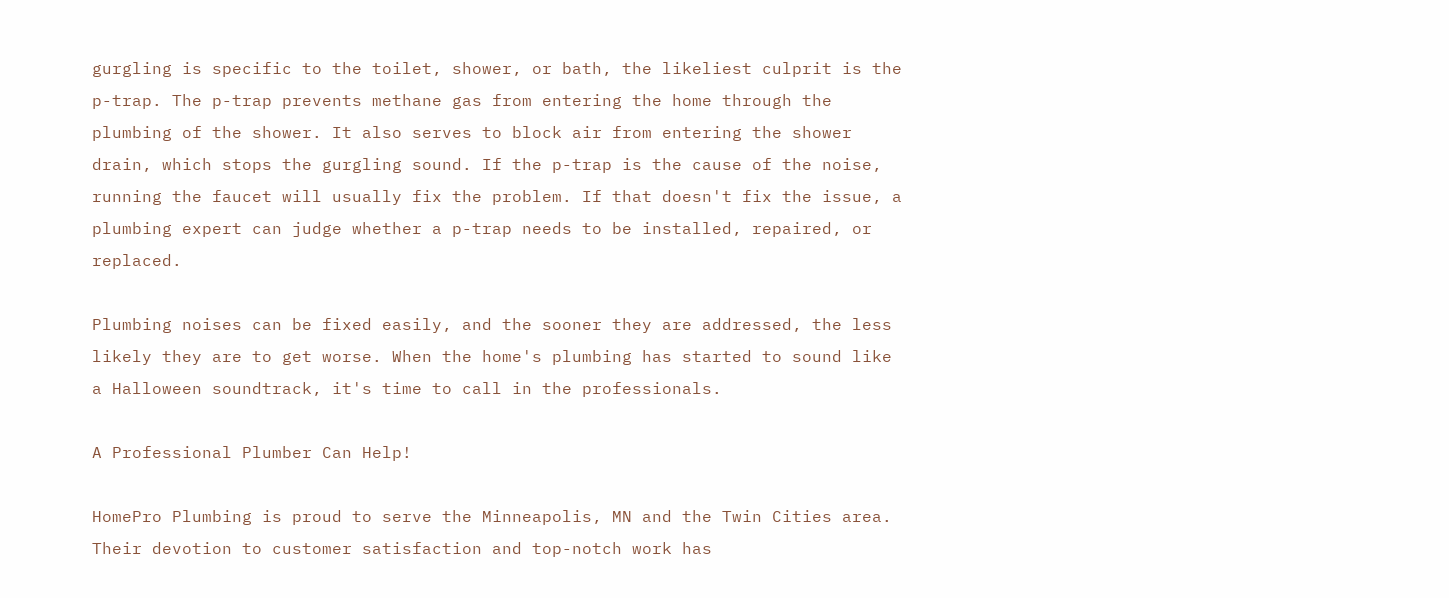gurgling is specific to the toilet, shower, or bath, the likeliest culprit is the p-trap. The p-trap prevents methane gas from entering the home through the plumbing of the shower. It also serves to block air from entering the shower drain, which stops the gurgling sound. If the p-trap is the cause of the noise, running the faucet will usually fix the problem. If that doesn't fix the issue, a plumbing expert can judge whether a p-trap needs to be installed, repaired, or replaced.

Plumbing noises can be fixed easily, and the sooner they are addressed, the less likely they are to get worse. When the home's plumbing has started to sound like a Halloween soundtrack, it's time to call in the professionals.

A Professional Plumber Can Help!

HomePro Plumbing is proud to serve the Minneapolis, MN and the Twin Cities area. Their devotion to customer satisfaction and top-notch work has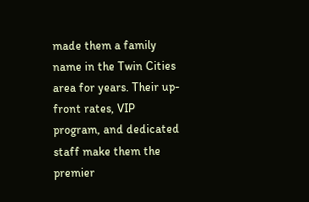made them a family name in the Twin Cities area for years. Their up-front rates, VIP program, and dedicated staff make them the premier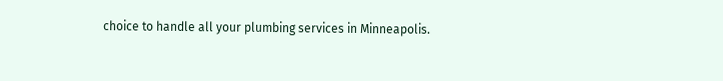choice to handle all your plumbing services in Minneapolis.